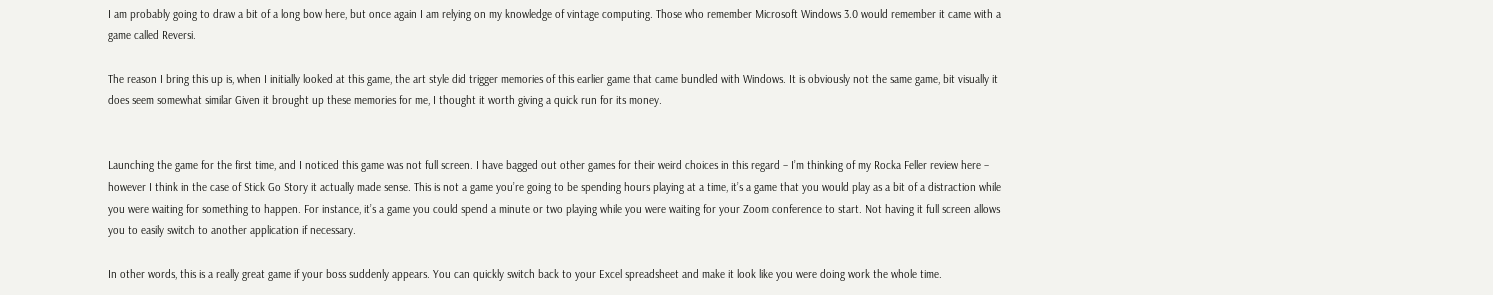I am probably going to draw a bit of a long bow here, but once again I am relying on my knowledge of vintage computing. Those who remember Microsoft Windows 3.0 would remember it came with a game called Reversi.

The reason I bring this up is, when I initially looked at this game, the art style did trigger memories of this earlier game that came bundled with Windows. It is obviously not the same game, bit visually it does seem somewhat similar Given it brought up these memories for me, I thought it worth giving a quick run for its money.


Launching the game for the first time, and I noticed this game was not full screen. I have bagged out other games for their weird choices in this regard – I’m thinking of my Rocka Feller review here – however I think in the case of Stick Go Story it actually made sense. This is not a game you’re going to be spending hours playing at a time, it’s a game that you would play as a bit of a distraction while you were waiting for something to happen. For instance, it’s a game you could spend a minute or two playing while you were waiting for your Zoom conference to start. Not having it full screen allows you to easily switch to another application if necessary.

In other words, this is a really great game if your boss suddenly appears. You can quickly switch back to your Excel spreadsheet and make it look like you were doing work the whole time.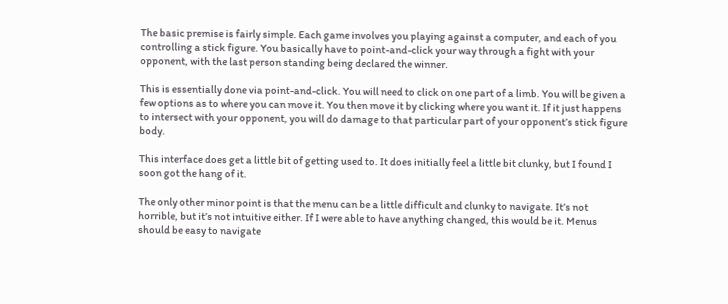The basic premise is fairly simple. Each game involves you playing against a computer, and each of you controlling a stick figure. You basically have to point-and-click your way through a fight with your opponent, with the last person standing being declared the winner.

This is essentially done via point-and-click. You will need to click on one part of a limb. You will be given a few options as to where you can move it. You then move it by clicking where you want it. If it just happens to intersect with your opponent, you will do damage to that particular part of your opponent’s stick figure body.

This interface does get a little bit of getting used to. It does initially feel a little bit clunky, but I found I soon got the hang of it.

The only other minor point is that the menu can be a little difficult and clunky to navigate. It’s not horrible, but it’s not intuitive either. If I were able to have anything changed, this would be it. Menus should be easy to navigate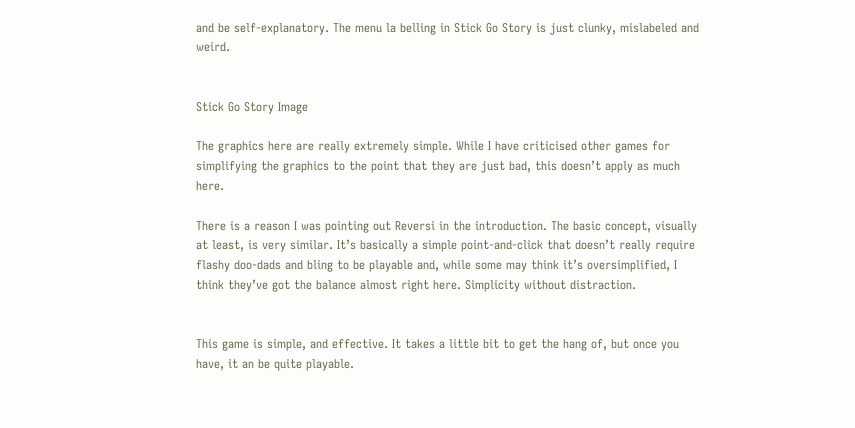and be self-explanatory. The menu la belling in Stick Go Story is just clunky, mislabeled and weird.


Stick Go Story Image

The graphics here are really extremely simple. While I have criticised other games for simplifying the graphics to the point that they are just bad, this doesn’t apply as much here.

There is a reason I was pointing out Reversi in the introduction. The basic concept, visually at least, is very similar. It’s basically a simple point-and-click that doesn’t really require flashy doo-dads and bling to be playable and, while some may think it’s oversimplified, I think they’ve got the balance almost right here. Simplicity without distraction.


This game is simple, and effective. It takes a little bit to get the hang of, but once you have, it an be quite playable.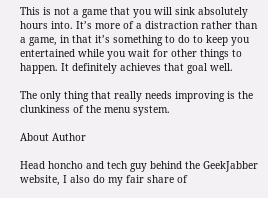This is not a game that you will sink absolutely hours into. It’s more of a distraction rather than a game, in that it’s something to do to keep you entertained while you wait for other things to happen. It definitely achieves that goal well.

The only thing that really needs improving is the clunkiness of the menu system.

About Author

Head honcho and tech guy behind the GeekJabber website, I also do my fair share of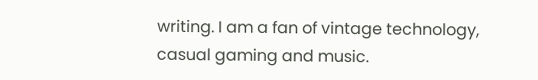writing. I am a fan of vintage technology, casual gaming and music.